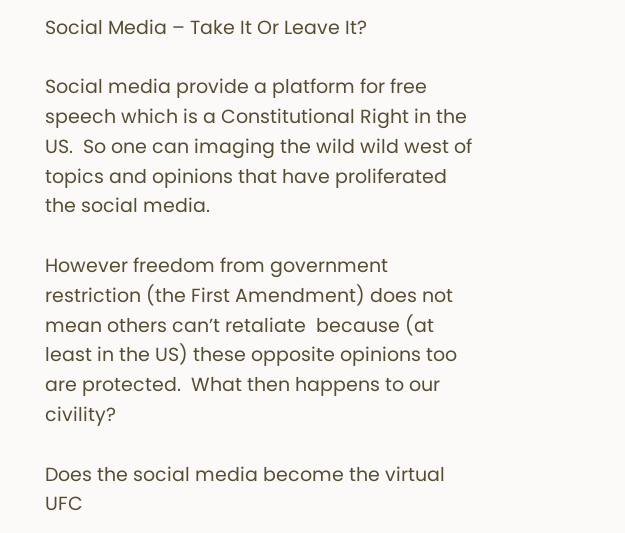Social Media – Take It Or Leave It?

Social media provide a platform for free speech which is a Constitutional Right in the US.  So one can imaging the wild wild west of topics and opinions that have proliferated the social media.

However freedom from government restriction (the First Amendment) does not mean others can’t retaliate  because (at least in the US) these opposite opinions too are protected.  What then happens to our civility?

Does the social media become the virtual UFC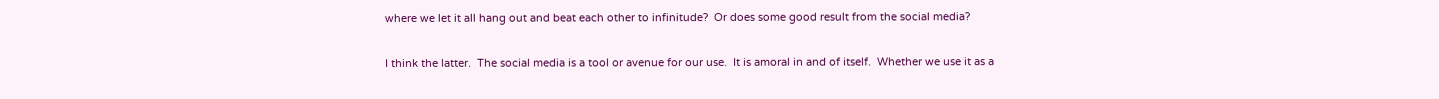where we let it all hang out and beat each other to infinitude?  Or does some good result from the social media?

I think the latter.  The social media is a tool or avenue for our use.  It is amoral in and of itself.  Whether we use it as a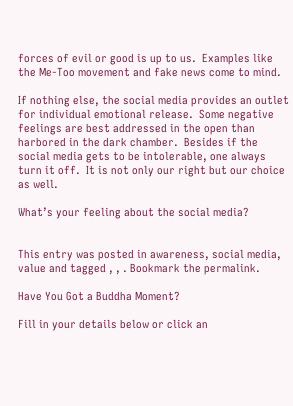forces of evil or good is up to us.  Examples like the Me-Too movement and fake news come to mind.

If nothing else, the social media provides an outlet for individual emotional release.  Some negative feelings are best addressed in the open than harbored in the dark chamber.  Besides if the social media gets to be intolerable, one always turn it off.  It is not only our right but our choice as well.

What’s your feeling about the social media?


This entry was posted in awareness, social media, value and tagged , , . Bookmark the permalink.

Have You Got a Buddha Moment?

Fill in your details below or click an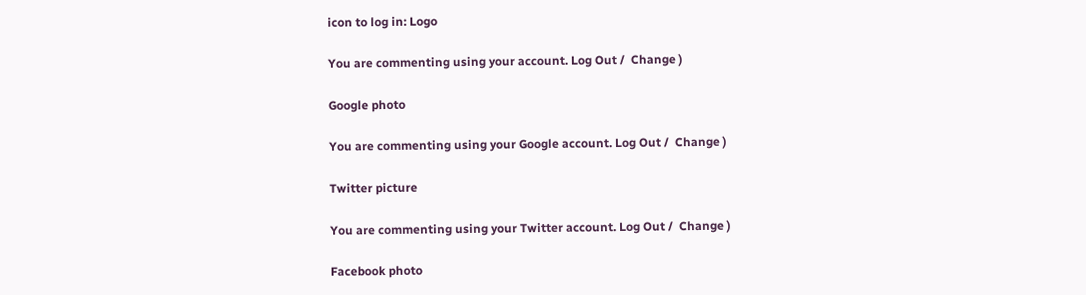icon to log in: Logo

You are commenting using your account. Log Out /  Change )

Google photo

You are commenting using your Google account. Log Out /  Change )

Twitter picture

You are commenting using your Twitter account. Log Out /  Change )

Facebook photo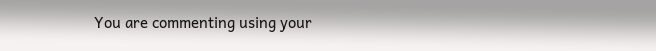You are commenting using your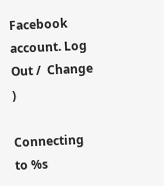Facebook account. Log Out /  Change )

Connecting to %s